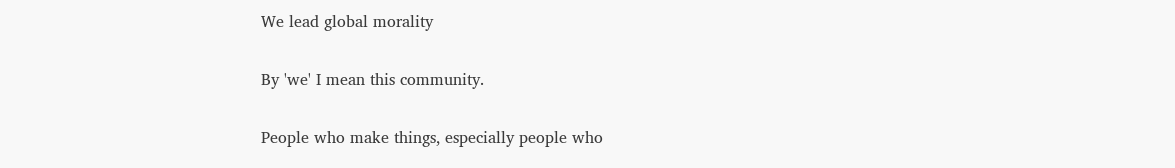We lead global morality

By 'we' I mean this community.

People who make things, especially people who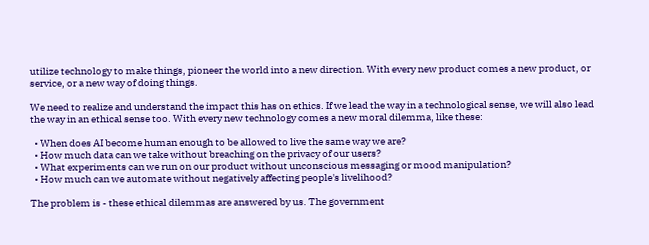utilize technology to make things, pioneer the world into a new direction. With every new product comes a new product, or service, or a new way of doing things.

We need to realize and understand the impact this has on ethics. If we lead the way in a technological sense, we will also lead the way in an ethical sense too. With every new technology comes a new moral dilemma, like these:

  • When does AI become human enough to be allowed to live the same way we are?
  • How much data can we take without breaching on the privacy of our users?
  • What experiments can we run on our product without unconscious messaging or mood manipulation?
  • How much can we automate without negatively affecting people's livelihood?

The problem is - these ethical dilemmas are answered by us. The government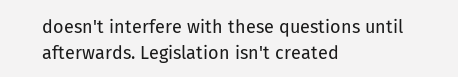doesn't interfere with these questions until afterwards. Legislation isn't created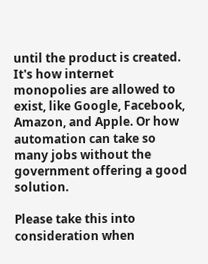until the product is created. It's how internet monopolies are allowed to exist, like Google, Facebook, Amazon, and Apple. Or how automation can take so many jobs without the government offering a good solution.

Please take this into consideration when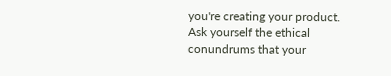you're creating your product. Ask yourself the ethical conundrums that your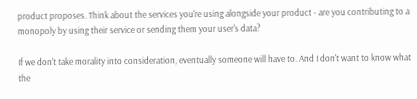product proposes. Think about the services you're using alongside your product - are you contributing to a monopoly by using their service or sending them your user's data?

If we don't take morality into consideration, eventually someone will have to. And I don't want to know what the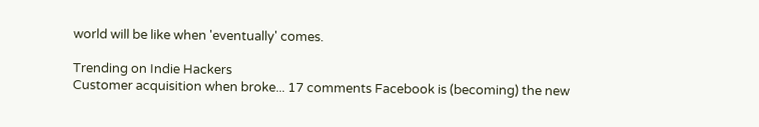world will be like when 'eventually' comes.

Trending on Indie Hackers
Customer acquisition when broke... 17 comments Facebook is (becoming) the new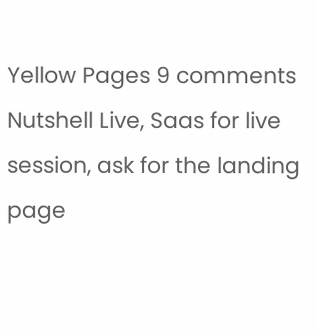Yellow Pages 9 comments Nutshell Live, Saas for live session, ask for the landing page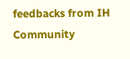feedbacks from IH Community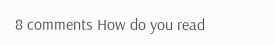8 comments How do you read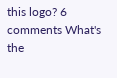this logo? 6 comments What's the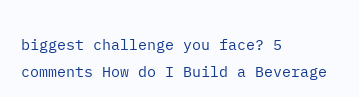biggest challenge you face? 5 comments How do I Build a Beverage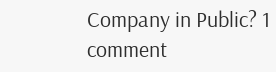Company in Public? 1 comment